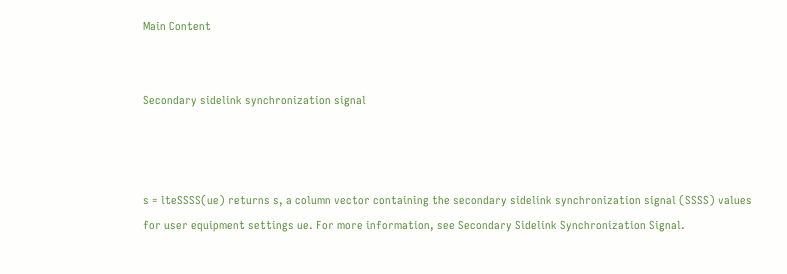Main Content


Secondary sidelink synchronization signal



s = lteSSSS(ue) returns s, a column vector containing the secondary sidelink synchronization signal (SSSS) values for user equipment settings ue. For more information, see Secondary Sidelink Synchronization Signal.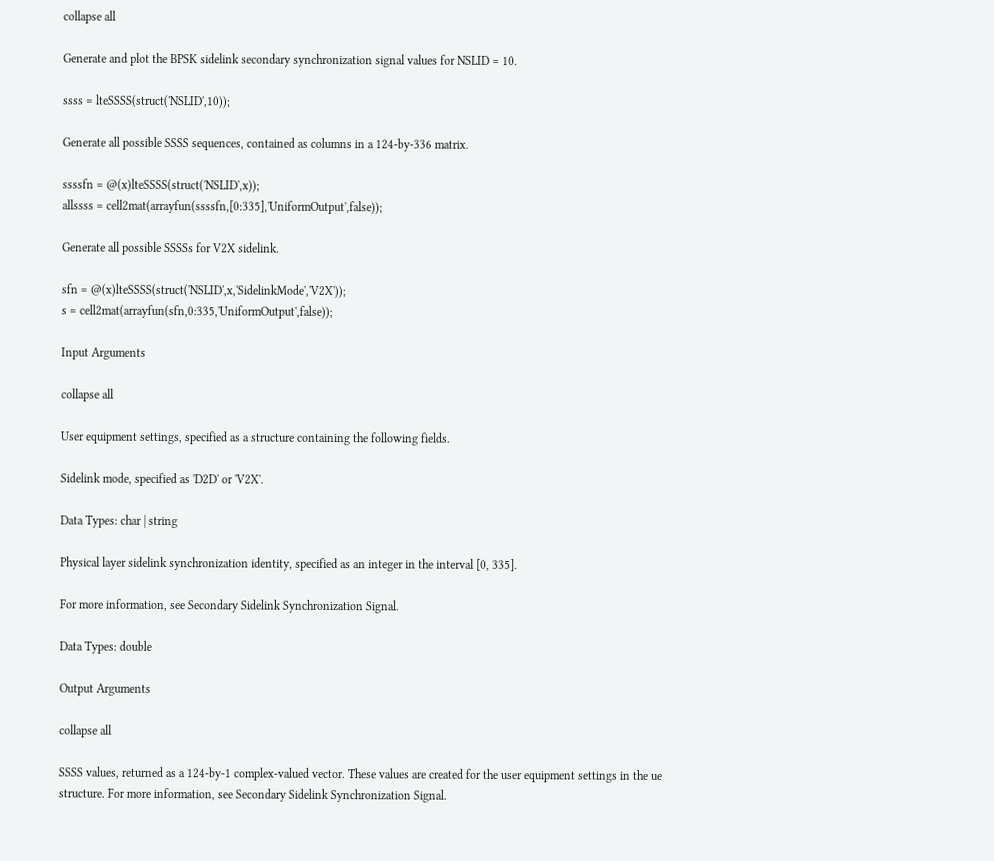collapse all

Generate and plot the BPSK sidelink secondary synchronization signal values for NSLID = 10.

ssss = lteSSSS(struct('NSLID',10));

Generate all possible SSSS sequences, contained as columns in a 124-by-336 matrix.

ssssfn = @(x)lteSSSS(struct('NSLID',x));
allssss = cell2mat(arrayfun(ssssfn,[0:335],'UniformOutput',false));

Generate all possible SSSSs for V2X sidelink.

sfn = @(x)lteSSSS(struct('NSLID',x,'SidelinkMode','V2X'));
s = cell2mat(arrayfun(sfn,0:335,'UniformOutput',false));

Input Arguments

collapse all

User equipment settings, specified as a structure containing the following fields.

Sidelink mode, specified as 'D2D' or 'V2X'.

Data Types: char | string

Physical layer sidelink synchronization identity, specified as an integer in the interval [0, 335].

For more information, see Secondary Sidelink Synchronization Signal.

Data Types: double

Output Arguments

collapse all

SSSS values, returned as a 124-by-1 complex-valued vector. These values are created for the user equipment settings in the ue structure. For more information, see Secondary Sidelink Synchronization Signal.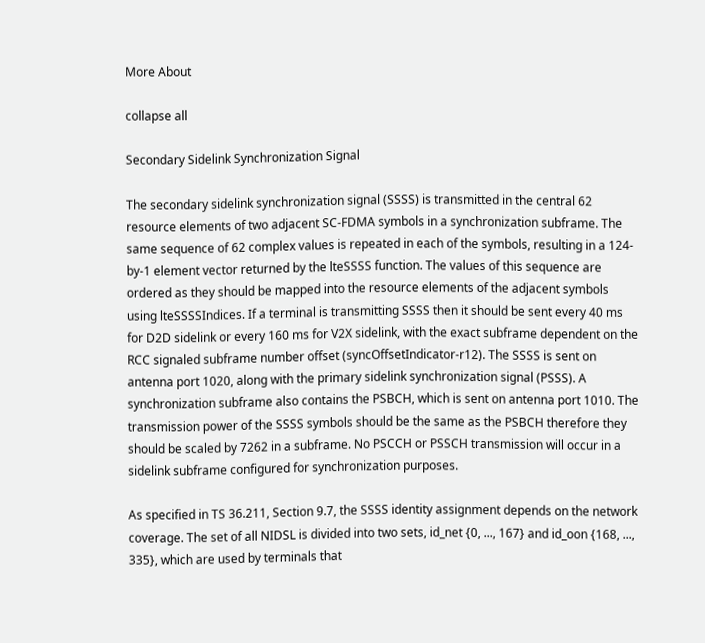More About

collapse all

Secondary Sidelink Synchronization Signal

The secondary sidelink synchronization signal (SSSS) is transmitted in the central 62 resource elements of two adjacent SC-FDMA symbols in a synchronization subframe. The same sequence of 62 complex values is repeated in each of the symbols, resulting in a 124-by-1 element vector returned by the lteSSSS function. The values of this sequence are ordered as they should be mapped into the resource elements of the adjacent symbols using lteSSSSIndices. If a terminal is transmitting SSSS then it should be sent every 40 ms for D2D sidelink or every 160 ms for V2X sidelink, with the exact subframe dependent on the RCC signaled subframe number offset (syncOffsetIndicator-r12). The SSSS is sent on antenna port 1020, along with the primary sidelink synchronization signal (PSSS). A synchronization subframe also contains the PSBCH, which is sent on antenna port 1010. The transmission power of the SSSS symbols should be the same as the PSBCH therefore they should be scaled by 7262 in a subframe. No PSCCH or PSSCH transmission will occur in a sidelink subframe configured for synchronization purposes.

As specified in TS 36.211, Section 9.7, the SSSS identity assignment depends on the network coverage. The set of all NIDSL is divided into two sets, id_net {0, ..., 167} and id_oon {168, ..., 335}, which are used by terminals that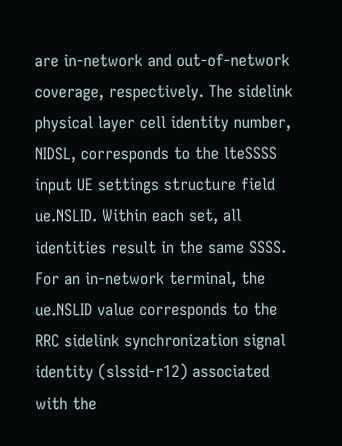are in-network and out-of-network coverage, respectively. The sidelink physical layer cell identity number, NIDSL, corresponds to the lteSSSS input UE settings structure field ue.NSLID. Within each set, all identities result in the same SSSS. For an in-network terminal, the ue.NSLID value corresponds to the RRC sidelink synchronization signal identity (slssid-r12) associated with the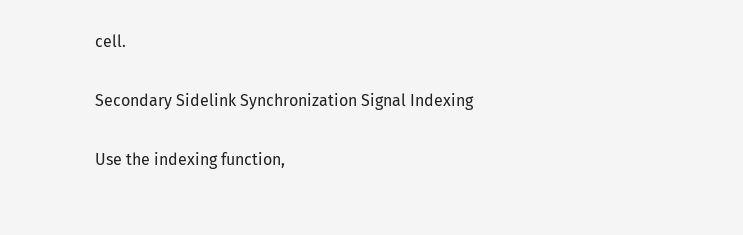cell.

Secondary Sidelink Synchronization Signal Indexing

Use the indexing function,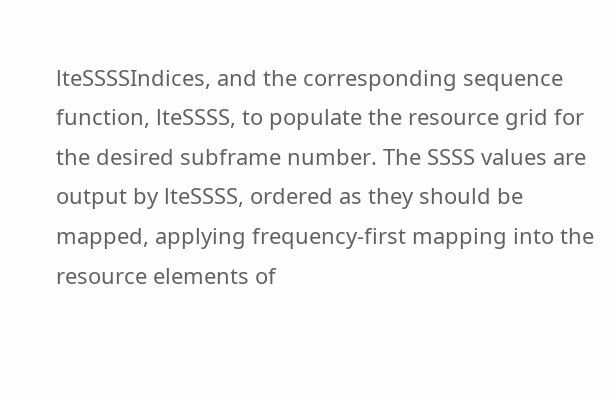lteSSSSIndices, and the corresponding sequence function, lteSSSS, to populate the resource grid for the desired subframe number. The SSSS values are output by lteSSSS, ordered as they should be mapped, applying frequency-first mapping into the resource elements of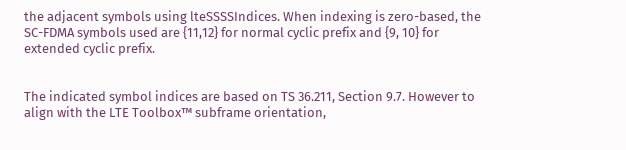the adjacent symbols using lteSSSSIndices. When indexing is zero-based, the SC-FDMA symbols used are {11,12} for normal cyclic prefix and {9, 10} for extended cyclic prefix.


The indicated symbol indices are based on TS 36.211, Section 9.7. However to align with the LTE Toolbox™ subframe orientation,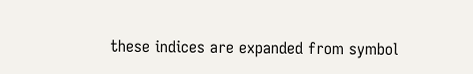these indices are expanded from symbol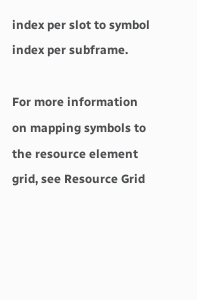index per slot to symbol index per subframe.

For more information on mapping symbols to the resource element grid, see Resource Grid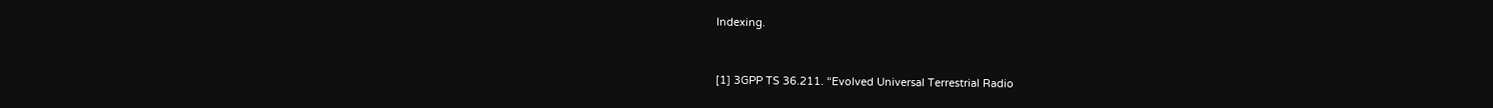Indexing.


[1] 3GPP TS 36.211. “Evolved Universal Terrestrial Radio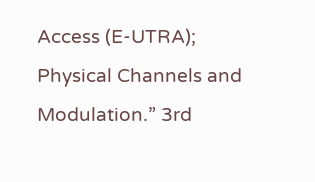Access (E-UTRA); Physical Channels and Modulation.” 3rd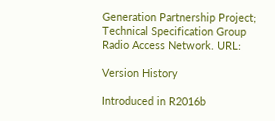Generation Partnership Project; Technical Specification Group Radio Access Network. URL:

Version History

Introduced in R2016b